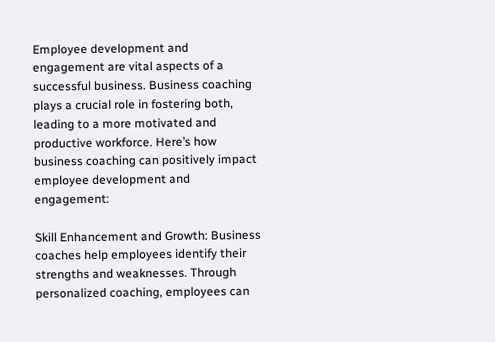Employee development and engagement are vital aspects of a successful business. Business coaching plays a crucial role in fostering both, leading to a more motivated and productive workforce. Here’s how business coaching can positively impact employee development and engagement:

Skill Enhancement and Growth: Business coaches help employees identify their strengths and weaknesses. Through personalized coaching, employees can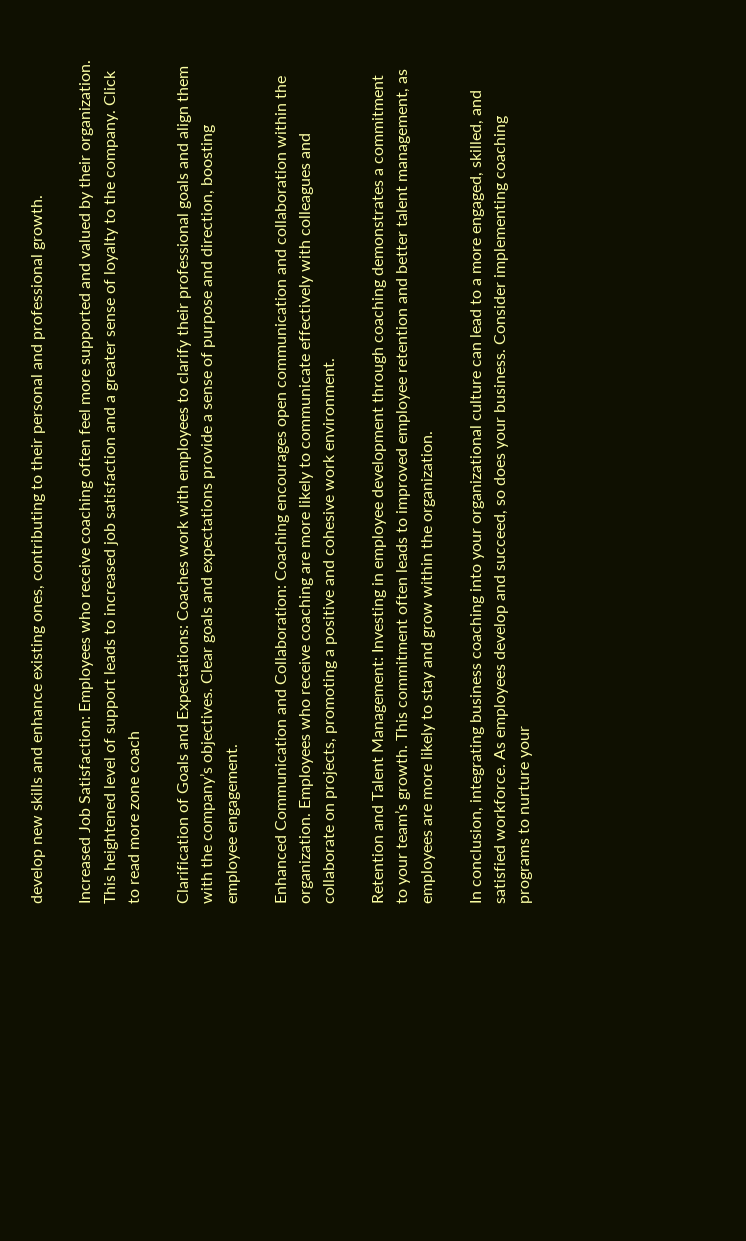develop new skills and enhance existing ones, contributing to their personal and professional growth.

Increased Job Satisfaction: Employees who receive coaching often feel more supported and valued by their organization. This heightened level of support leads to increased job satisfaction and a greater sense of loyalty to the company. Click to read more zone coach

Clarification of Goals and Expectations: Coaches work with employees to clarify their professional goals and align them with the company’s objectives. Clear goals and expectations provide a sense of purpose and direction, boosting employee engagement.

Enhanced Communication and Collaboration: Coaching encourages open communication and collaboration within the organization. Employees who receive coaching are more likely to communicate effectively with colleagues and collaborate on projects, promoting a positive and cohesive work environment.

Retention and Talent Management: Investing in employee development through coaching demonstrates a commitment to your team’s growth. This commitment often leads to improved employee retention and better talent management, as employees are more likely to stay and grow within the organization.

In conclusion, integrating business coaching into your organizational culture can lead to a more engaged, skilled, and satisfied workforce. As employees develop and succeed, so does your business. Consider implementing coaching programs to nurture your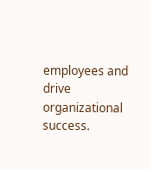employees and drive organizational success.